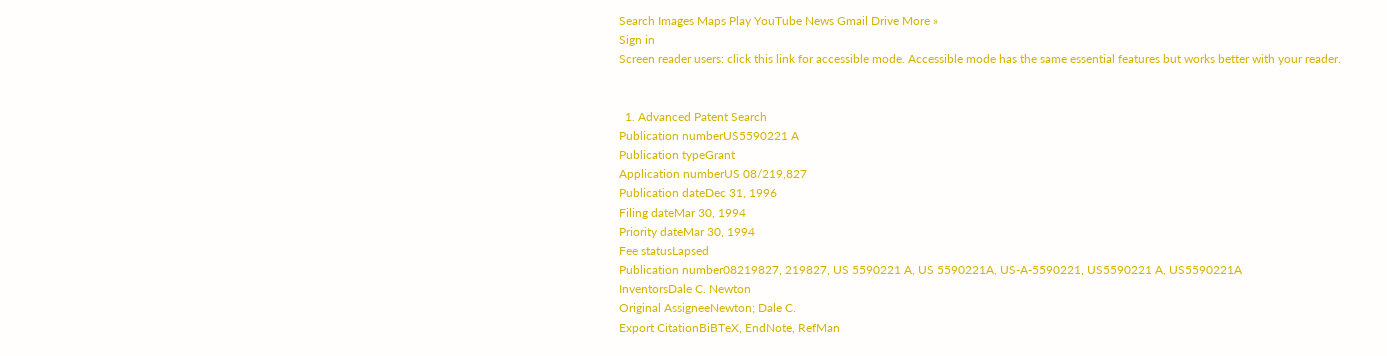Search Images Maps Play YouTube News Gmail Drive More »
Sign in
Screen reader users: click this link for accessible mode. Accessible mode has the same essential features but works better with your reader.


  1. Advanced Patent Search
Publication numberUS5590221 A
Publication typeGrant
Application numberUS 08/219,827
Publication dateDec 31, 1996
Filing dateMar 30, 1994
Priority dateMar 30, 1994
Fee statusLapsed
Publication number08219827, 219827, US 5590221 A, US 5590221A, US-A-5590221, US5590221 A, US5590221A
InventorsDale C. Newton
Original AssigneeNewton; Dale C.
Export CitationBiBTeX, EndNote, RefMan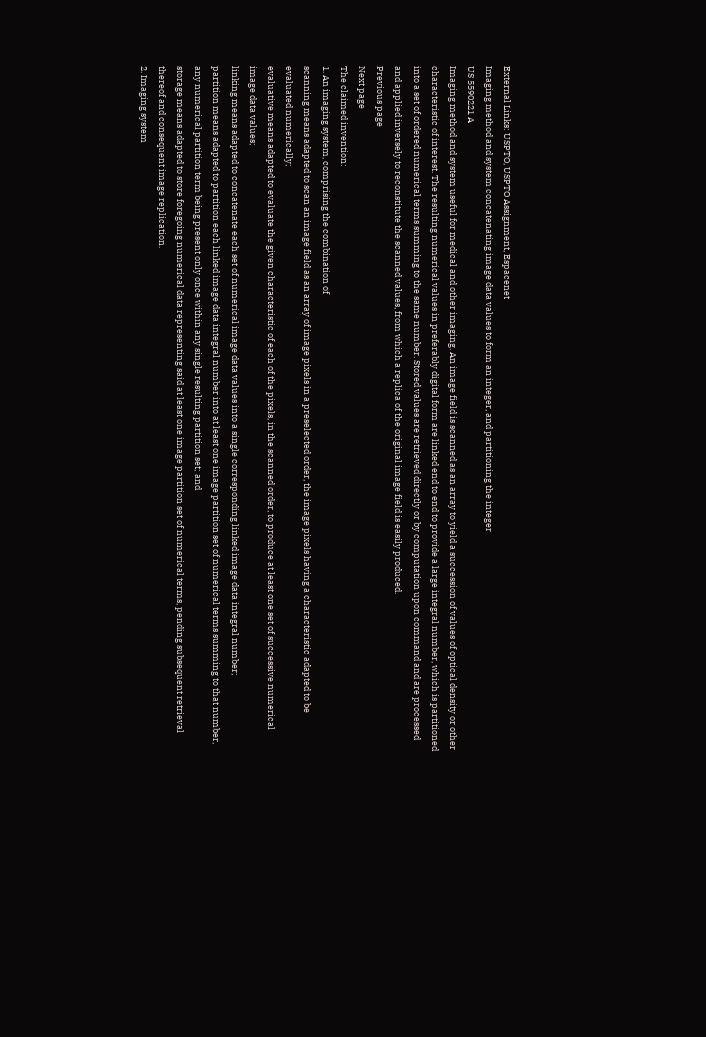External Links: USPTO, USPTO Assignment, Espacenet
Imaging method and system concatenating image data values to form an integer, and partitioning the integer
US 5590221 A
Imaging method and system useful for medical and other imaging. An image field is scanned as an array to yield a succession of values of optical density or other characteristic of interest. The resulting numerical values in preferably digital form are linked end to end to provide a large integral number, which is partitioned into a set of ordered numerical terms summing to the same number. Stored values are retrieved directly or by computation upon command and are processed and applied inversely to reconstitute the scanned values, from which a replica of the original image field is easily produced.
Previous page
Next page
The claimed invention:
1. An imaging system, comprising the combination of
scanning means adapted to scan an image field as an array of image pixels in a preselected order, the image pixels having a characteristic adapted to be evaluated numerically;
evaluative means adapted to evaluate the given characteristic of each of the pixels, in the scanned order, to produce at least one set of successive numerical image data values;
linking means adapted to concatenate each set of numerical image data values into a single corresponding linked image data integral number;
partition means adapted to partition each linked image data integral number into at least one image partition set of numerical terms summing to that number, any numerical partition term being present only once within any single resulting partition set; and
storage means adapted to store foregoing numerical data representing said at least one image partition set of numerical terms, pending subsequent retrieval thereof and consequent image replication.
2. Imaging system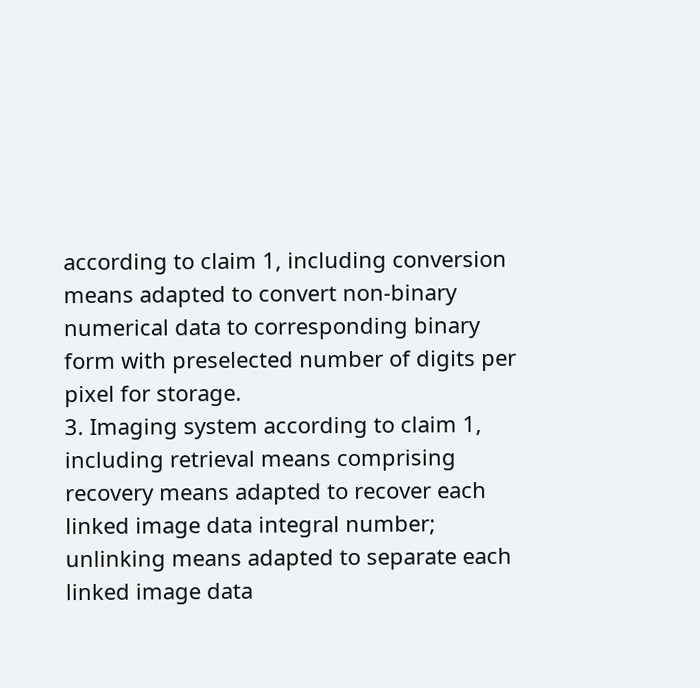according to claim 1, including conversion means adapted to convert non-binary numerical data to corresponding binary form with preselected number of digits per pixel for storage.
3. Imaging system according to claim 1, including retrieval means comprising
recovery means adapted to recover each linked image data integral number;
unlinking means adapted to separate each linked image data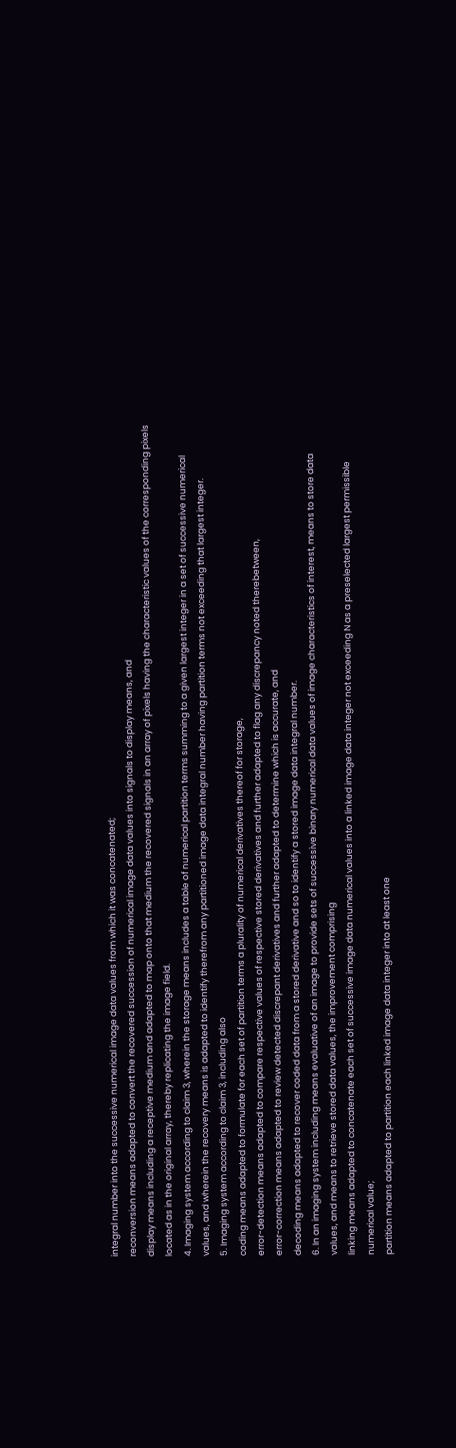integral number into the successive numerical image data values from which it was concatenated;
reconversion means adapted to convert the recovered succession of numerical image data values into signals to display means, and
display means including a receptive medium and adapted to map onto that medium the recovered signals in an array of pixels having the characteristic values of the corresponding pixels located as in the original array, thereby replicating the image field.
4. Imaging system according to claim 3, wherein the storage means includes a table of numerical partition terms summing to a given largest integer in a set of successive numerical values, and wherein the recovery means is adapted to identify therefrom any partitioned image data integral number having partition terms not exceeding that largest integer.
5. Imaging system according to claim 3, including also
coding means adapted to formulate for each set of partition terms a plurality of numerical derivatives thereof for storage,
error-detection means adapted to compare respective values of respective stored derivatives and further adapted to flag any discrepancy noted therebetween,
error-correction means adapted to review detected discrepant derivatives and further adapted to determine which is accurate, and
decoding means adapted to recover coded data from a stored derivative and so to identify a stored image data integral number.
6. In an imaging system including means evaluative of an image to provide sets of successive binary numerical data values of image characteristics of interest, means to store data values, and means to retrieve stored data values, the improvement comprising
linking means adapted to concatenate each set of successive image data numerical values into a linked image data integer not exceeding N as a preselected largest permissible numerical value;
partition means adapted to partition each linked image data integer into at least one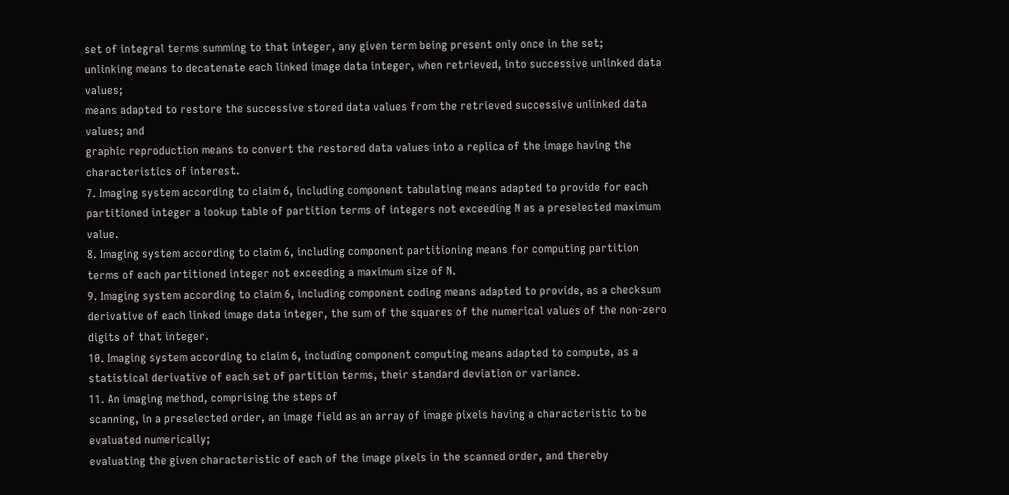set of integral terms summing to that integer, any given term being present only once in the set;
unlinking means to decatenate each linked image data integer, when retrieved, into successive unlinked data values;
means adapted to restore the successive stored data values from the retrieved successive unlinked data values; and
graphic reproduction means to convert the restored data values into a replica of the image having the characteristics of interest.
7. Imaging system according to claim 6, including component tabulating means adapted to provide for each partitioned integer a lookup table of partition terms of integers not exceeding N as a preselected maximum value.
8. Imaging system according to claim 6, including component partitioning means for computing partition terms of each partitioned integer not exceeding a maximum size of N.
9. Imaging system according to claim 6, including component coding means adapted to provide, as a checksum derivative of each linked image data integer, the sum of the squares of the numerical values of the non-zero digits of that integer.
10. Imaging system according to claim 6, including component computing means adapted to compute, as a statistical derivative of each set of partition terms, their standard deviation or variance.
11. An imaging method, comprising the steps of
scanning, in a preselected order, an image field as an array of image pixels having a characteristic to be evaluated numerically;
evaluating the given characteristic of each of the image pixels in the scanned order, and thereby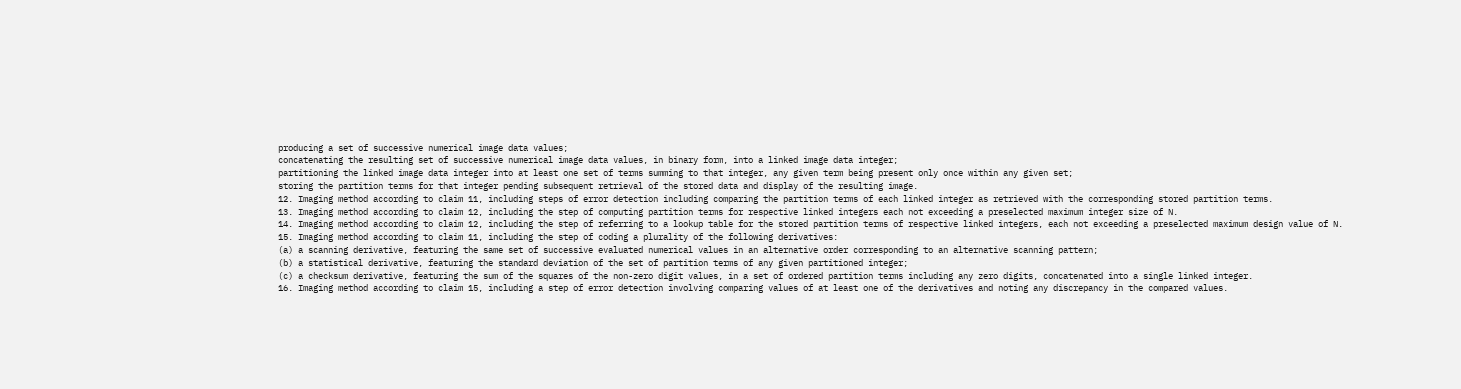producing a set of successive numerical image data values;
concatenating the resulting set of successive numerical image data values, in binary form, into a linked image data integer;
partitioning the linked image data integer into at least one set of terms summing to that integer, any given term being present only once within any given set;
storing the partition terms for that integer pending subsequent retrieval of the stored data and display of the resulting image.
12. Imaging method according to claim 11, including steps of error detection including comparing the partition terms of each linked integer as retrieved with the corresponding stored partition terms.
13. Imaging method according to claim 12, including the step of computing partition terms for respective linked integers each not exceeding a preselected maximum integer size of N.
14. Imaging method according to claim 12, including the step of referring to a lookup table for the stored partition terms of respective linked integers, each not exceeding a preselected maximum design value of N.
15. Imaging method according to claim 11, including the step of coding a plurality of the following derivatives:
(a) a scanning derivative, featuring the same set of successive evaluated numerical values in an alternative order corresponding to an alternative scanning pattern;
(b) a statistical derivative, featuring the standard deviation of the set of partition terms of any given partitioned integer;
(c) a checksum derivative, featuring the sum of the squares of the non-zero digit values, in a set of ordered partition terms including any zero digits, concatenated into a single linked integer.
16. Imaging method according to claim 15, including a step of error detection involving comparing values of at least one of the derivatives and noting any discrepancy in the compared values.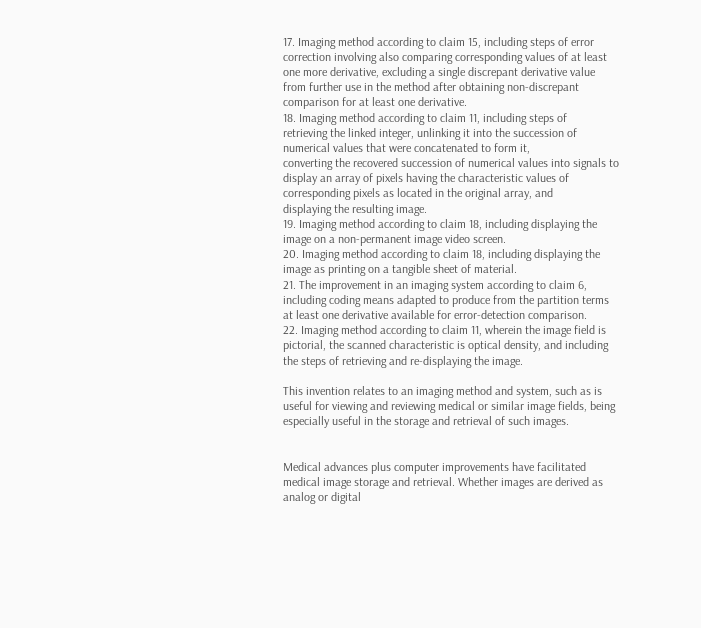17. Imaging method according to claim 15, including steps of error correction involving also comparing corresponding values of at least one more derivative, excluding a single discrepant derivative value from further use in the method after obtaining non-discrepant comparison for at least one derivative.
18. Imaging method according to claim 11, including steps of
retrieving the linked integer, unlinking it into the succession of numerical values that were concatenated to form it,
converting the recovered succession of numerical values into signals to display an array of pixels having the characteristic values of corresponding pixels as located in the original array, and
displaying the resulting image.
19. Imaging method according to claim 18, including displaying the image on a non-permanent image video screen.
20. Imaging method according to claim 18, including displaying the image as printing on a tangible sheet of material.
21. The improvement in an imaging system according to claim 6, including coding means adapted to produce from the partition terms at least one derivative available for error-detection comparison.
22. Imaging method according to claim 11, wherein the image field is pictorial, the scanned characteristic is optical density, and including the steps of retrieving and re-displaying the image.

This invention relates to an imaging method and system, such as is useful for viewing and reviewing medical or similar image fields, being especially useful in the storage and retrieval of such images.


Medical advances plus computer improvements have facilitated medical image storage and retrieval. Whether images are derived as analog or digital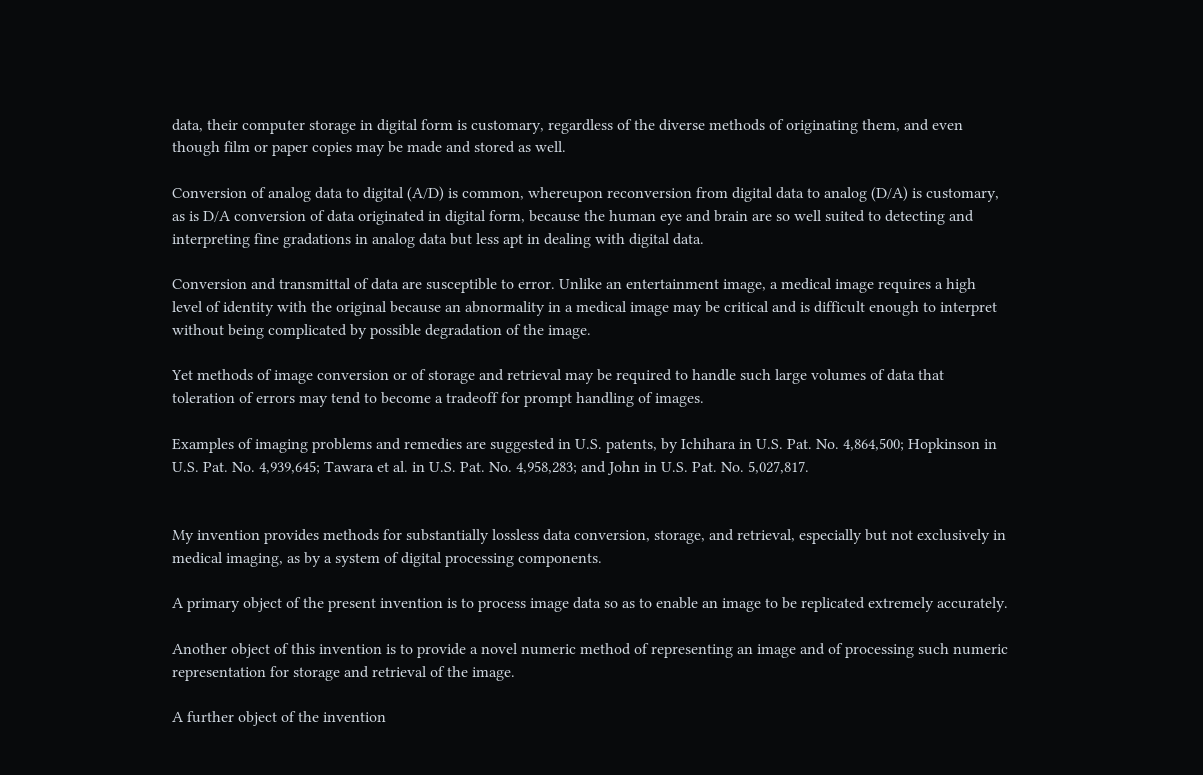data, their computer storage in digital form is customary, regardless of the diverse methods of originating them, and even though film or paper copies may be made and stored as well.

Conversion of analog data to digital (A/D) is common, whereupon reconversion from digital data to analog (D/A) is customary, as is D/A conversion of data originated in digital form, because the human eye and brain are so well suited to detecting and interpreting fine gradations in analog data but less apt in dealing with digital data.

Conversion and transmittal of data are susceptible to error. Unlike an entertainment image, a medical image requires a high level of identity with the original because an abnormality in a medical image may be critical and is difficult enough to interpret without being complicated by possible degradation of the image.

Yet methods of image conversion or of storage and retrieval may be required to handle such large volumes of data that toleration of errors may tend to become a tradeoff for prompt handling of images.

Examples of imaging problems and remedies are suggested in U.S. patents, by Ichihara in U.S. Pat. No. 4,864,500; Hopkinson in U.S. Pat. No. 4,939,645; Tawara et al. in U.S. Pat. No. 4,958,283; and John in U.S. Pat. No. 5,027,817.


My invention provides methods for substantially lossless data conversion, storage, and retrieval, especially but not exclusively in medical imaging, as by a system of digital processing components.

A primary object of the present invention is to process image data so as to enable an image to be replicated extremely accurately.

Another object of this invention is to provide a novel numeric method of representing an image and of processing such numeric representation for storage and retrieval of the image.

A further object of the invention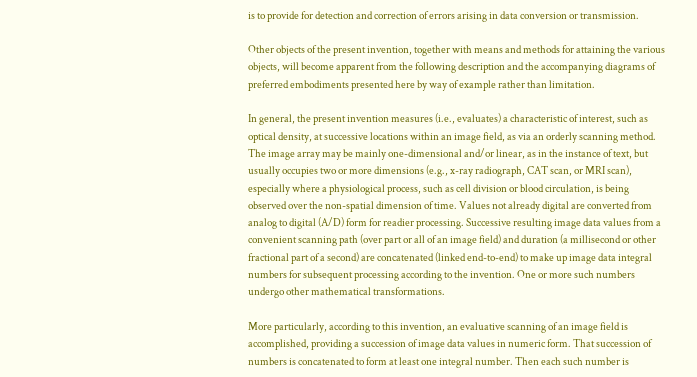is to provide for detection and correction of errors arising in data conversion or transmission.

Other objects of the present invention, together with means and methods for attaining the various objects, will become apparent from the following description and the accompanying diagrams of preferred embodiments presented here by way of example rather than limitation.

In general, the present invention measures (i.e., evaluates) a characteristic of interest, such as optical density, at successive locations within an image field, as via an orderly scanning method. The image array may be mainly one-dimensional and/or linear, as in the instance of text, but usually occupies two or more dimensions (e.g., x-ray radiograph, CAT scan, or MRI scan), especially where a physiological process, such as cell division or blood circulation, is being observed over the non-spatial dimension of time. Values not already digital are converted from analog to digital (A/D) form for readier processing. Successive resulting image data values from a convenient scanning path (over part or all of an image field) and duration (a millisecond or other fractional part of a second) are concatenated (linked end-to-end) to make up image data integral numbers for subsequent processing according to the invention. One or more such numbers undergo other mathematical transformations.

More particularly, according to this invention, an evaluative scanning of an image field is accomplished, providing a succession of image data values in numeric form. That succession of numbers is concatenated to form at least one integral number. Then each such number is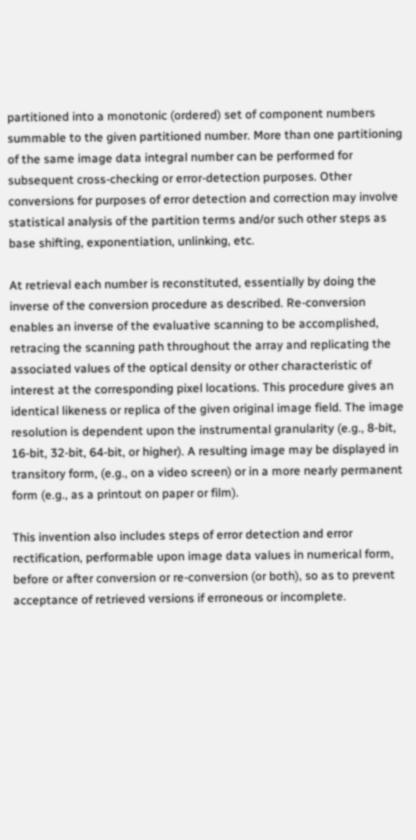partitioned into a monotonic (ordered) set of component numbers summable to the given partitioned number. More than one partitioning of the same image data integral number can be performed for subsequent cross-checking or error-detection purposes. Other conversions for purposes of error detection and correction may involve statistical analysis of the partition terms and/or such other steps as base shifting, exponentiation, unlinking, etc.

At retrieval each number is reconstituted, essentially by doing the inverse of the conversion procedure as described. Re-conversion enables an inverse of the evaluative scanning to be accomplished, retracing the scanning path throughout the array and replicating the associated values of the optical density or other characteristic of interest at the corresponding pixel locations. This procedure gives an identical likeness or replica of the given original image field. The image resolution is dependent upon the instrumental granularity (e.g., 8-bit, 16-bit, 32-bit, 64-bit, or higher). A resulting image may be displayed in transitory form, (e.g., on a video screen) or in a more nearly permanent form (e.g., as a printout on paper or film).

This invention also includes steps of error detection and error rectification, performable upon image data values in numerical form, before or after conversion or re-conversion (or both), so as to prevent acceptance of retrieved versions if erroneous or incomplete.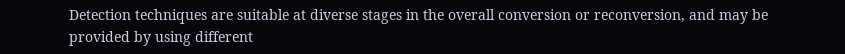Detection techniques are suitable at diverse stages in the overall conversion or reconversion, and may be provided by using different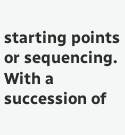starting points or sequencing. With a succession of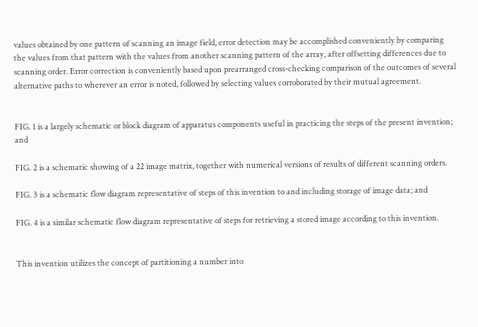values obtained by one pattern of scanning an image field, error detection may be accomplished conveniently by comparing the values from that pattern with the values from another scanning pattern of the array, after offsetting differences due to scanning order. Error correction is conveniently based upon prearranged cross-checking comparison of the outcomes of several alternative paths to wherever an error is noted, followed by selecting values corroborated by their mutual agreement.


FIG. 1 is a largely schematic or block diagram of apparatus components useful in practicing the steps of the present invention; and

FIG. 2 is a schematic showing of a 22 image matrix, together with numerical versions of results of different scanning orders.

FIG. 3 is a schematic flow diagram representative of steps of this invention to and including storage of image data; and

FIG. 4 is a similar schematic flow diagram representative of steps for retrieving a stored image according to this invention.


This invention utilizes the concept of partitioning a number into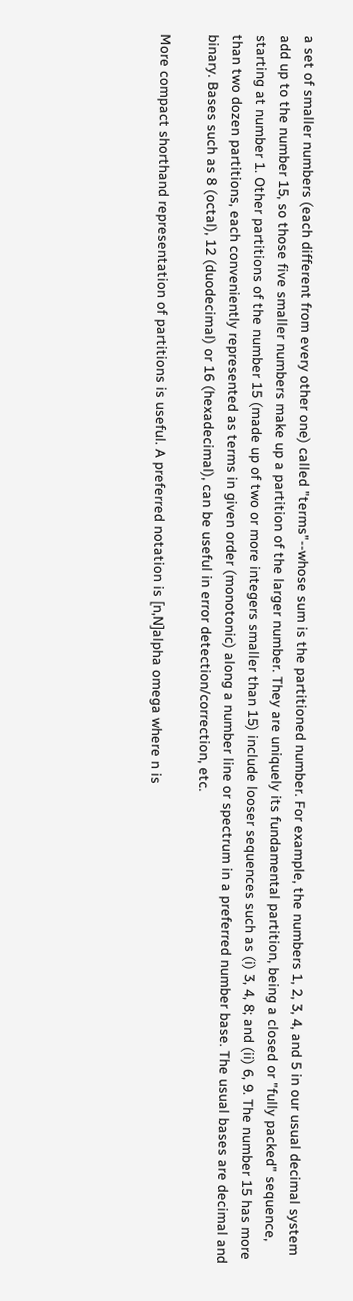a set of smaller numbers (each different from every other one) called "terms"--whose sum is the partitioned number. For example, the numbers 1, 2, 3, 4, and 5 in our usual decimal system add up to the number 15, so those five smaller numbers make up a partition of the larger number. They are uniquely its fundamental partition, being a closed or "fully packed" sequence, starting at number 1. Other partitions of the number 15 (made up of two or more integers smaller than 15) include looser sequences such as (i) 3, 4, 8; and (ii) 6, 9. The number 15 has more than two dozen partitions, each conveniently represented as terms in given order (monotonic) along a number line or spectrum in a preferred number base. The usual bases are decimal and binary. Bases such as 8 (octal), 12 (duodecimal) or 16 (hexadecimal), can be useful in error detection/correction, etc.

More compact shorthand representation of partitions is useful. A preferred notation is [n,N]alpha omega where n is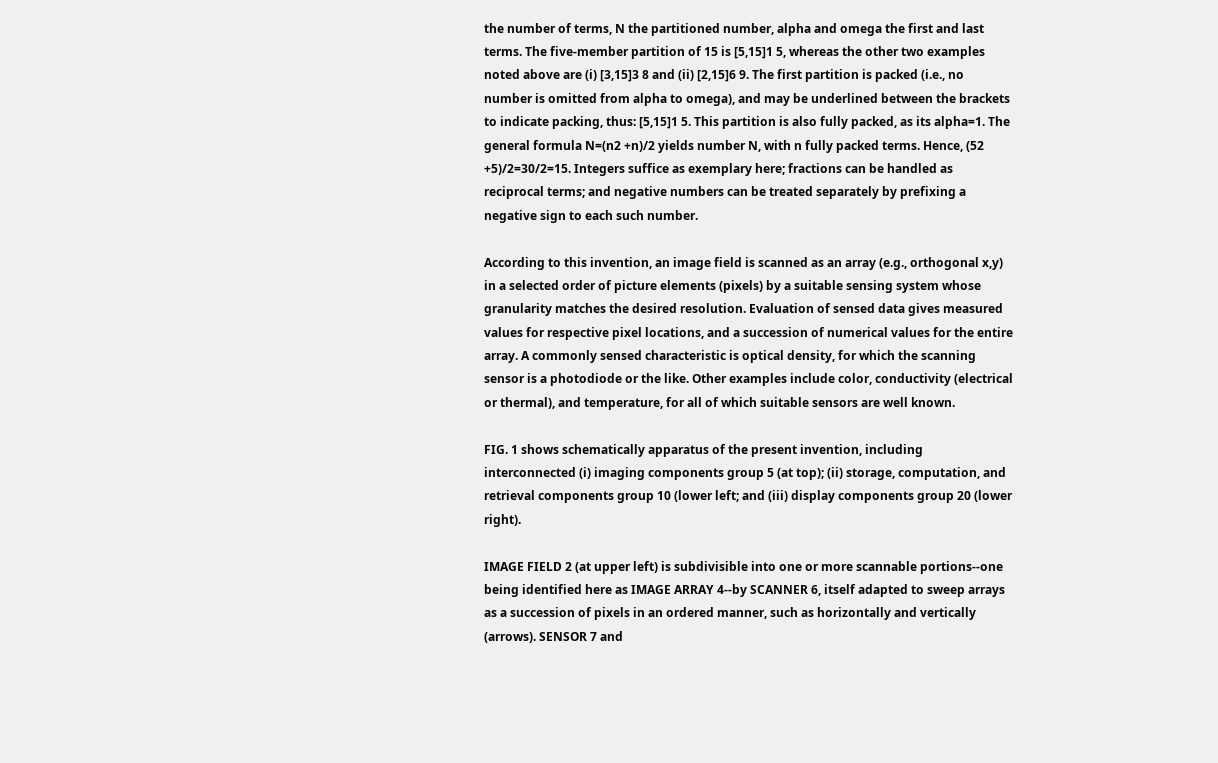the number of terms, N the partitioned number, alpha and omega the first and last terms. The five-member partition of 15 is [5,15]1 5, whereas the other two examples noted above are (i) [3,15]3 8 and (ii) [2,15]6 9. The first partition is packed (i.e., no number is omitted from alpha to omega), and may be underlined between the brackets to indicate packing, thus: [5,15]1 5. This partition is also fully packed, as its alpha=1. The general formula N=(n2 +n)/2 yields number N, with n fully packed terms. Hence, (52 +5)/2=30/2=15. Integers suffice as exemplary here; fractions can be handled as reciprocal terms; and negative numbers can be treated separately by prefixing a negative sign to each such number.

According to this invention, an image field is scanned as an array (e.g., orthogonal x,y) in a selected order of picture elements (pixels) by a suitable sensing system whose granularity matches the desired resolution. Evaluation of sensed data gives measured values for respective pixel locations, and a succession of numerical values for the entire array. A commonly sensed characteristic is optical density, for which the scanning sensor is a photodiode or the like. Other examples include color, conductivity (electrical or thermal), and temperature, for all of which suitable sensors are well known.

FIG. 1 shows schematically apparatus of the present invention, including interconnected (i) imaging components group 5 (at top); (ii) storage, computation, and retrieval components group 10 (lower left; and (iii) display components group 20 (lower right).

IMAGE FIELD 2 (at upper left) is subdivisible into one or more scannable portions--one being identified here as IMAGE ARRAY 4--by SCANNER 6, itself adapted to sweep arrays as a succession of pixels in an ordered manner, such as horizontally and vertically (arrows). SENSOR 7 and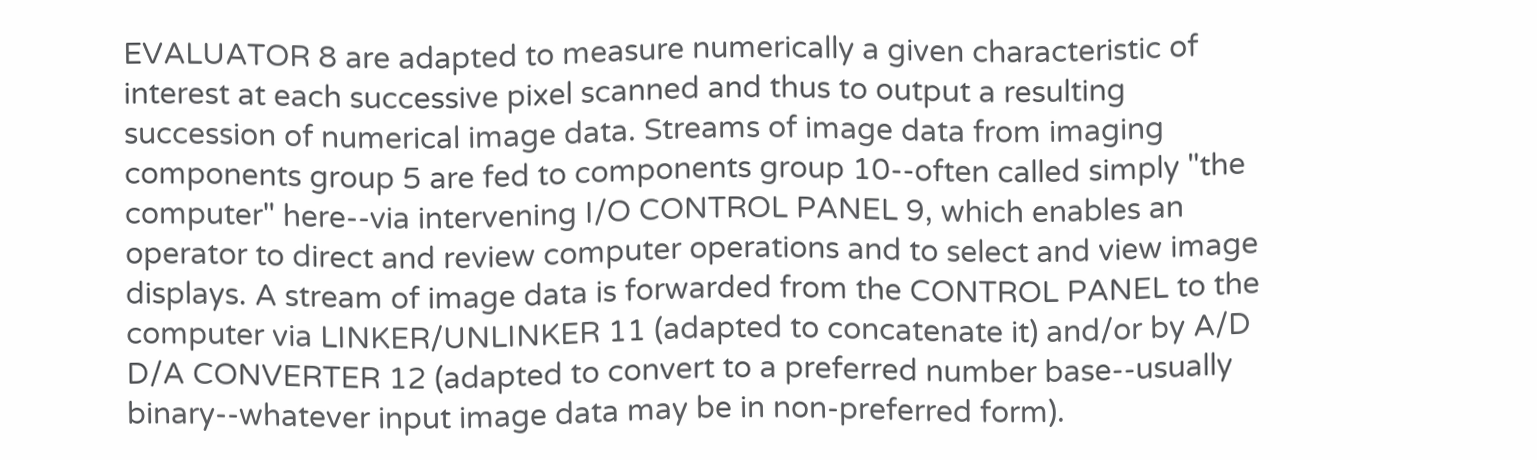EVALUATOR 8 are adapted to measure numerically a given characteristic of interest at each successive pixel scanned and thus to output a resulting succession of numerical image data. Streams of image data from imaging components group 5 are fed to components group 10--often called simply "the computer" here--via intervening I/O CONTROL PANEL 9, which enables an operator to direct and review computer operations and to select and view image displays. A stream of image data is forwarded from the CONTROL PANEL to the computer via LINKER/UNLINKER 11 (adapted to concatenate it) and/or by A/D D/A CONVERTER 12 (adapted to convert to a preferred number base--usually binary--whatever input image data may be in non-preferred form).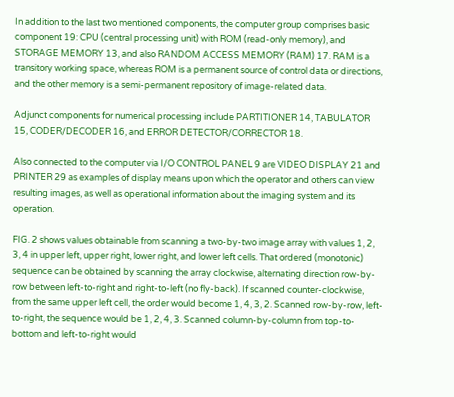In addition to the last two mentioned components, the computer group comprises basic component 19: CPU (central processing unit) with ROM (read-only memory), and STORAGE MEMORY 13, and also RANDOM ACCESS MEMORY (RAM) 17. RAM is a transitory working space, whereas ROM is a permanent source of control data or directions, and the other memory is a semi-permanent repository of image-related data.

Adjunct components for numerical processing include PARTITIONER 14, TABULATOR 15, CODER/DECODER 16, and ERROR DETECTOR/CORRECTOR 18.

Also connected to the computer via I/O CONTROL PANEL 9 are VIDEO DISPLAY 21 and PRINTER 29 as examples of display means upon which the operator and others can view resulting images, as well as operational information about the imaging system and its operation.

FIG. 2 shows values obtainable from scanning a two-by-two image array with values 1, 2, 3, 4 in upper left, upper right, lower right, and lower left cells. That ordered (monotonic) sequence can be obtained by scanning the array clockwise, alternating direction row-by-row between left-to-right and right-to-left (no fly-back). If scanned counter-clockwise, from the same upper left cell, the order would become 1, 4, 3, 2. Scanned row-by-row, left-to-right, the sequence would be 1, 2, 4, 3. Scanned column-by-column from top-to-bottom and left-to-right would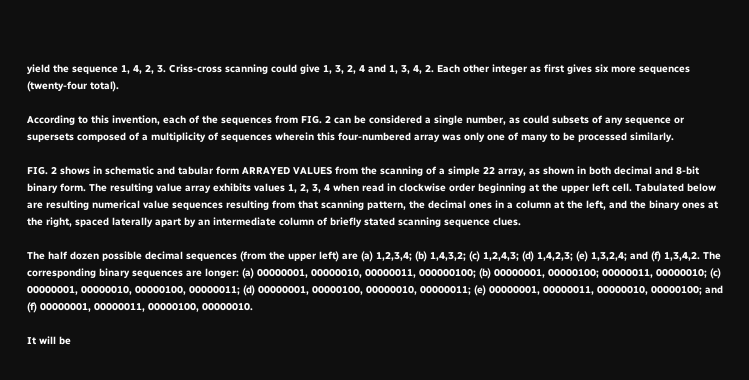yield the sequence 1, 4, 2, 3. Criss-cross scanning could give 1, 3, 2, 4 and 1, 3, 4, 2. Each other integer as first gives six more sequences (twenty-four total).

According to this invention, each of the sequences from FIG. 2 can be considered a single number, as could subsets of any sequence or supersets composed of a multiplicity of sequences wherein this four-numbered array was only one of many to be processed similarly.

FIG. 2 shows in schematic and tabular form ARRAYED VALUES from the scanning of a simple 22 array, as shown in both decimal and 8-bit binary form. The resulting value array exhibits values 1, 2, 3, 4 when read in clockwise order beginning at the upper left cell. Tabulated below are resulting numerical value sequences resulting from that scanning pattern, the decimal ones in a column at the left, and the binary ones at the right, spaced laterally apart by an intermediate column of briefly stated scanning sequence clues.

The half dozen possible decimal sequences (from the upper left) are (a) 1,2,3,4; (b) 1,4,3,2; (c) 1,2,4,3; (d) 1,4,2,3; (e) 1,3,2,4; and (f) 1,3,4,2. The corresponding binary sequences are longer: (a) 00000001, 00000010, 00000011, 000000100; (b) 00000001, 00000100; 00000011, 00000010; (c) 00000001, 00000010, 00000100, 00000011; (d) 00000001, 00000100, 00000010, 00000011; (e) 00000001, 00000011, 00000010, 00000100; and (f) 00000001, 00000011, 00000100, 00000010.

It will be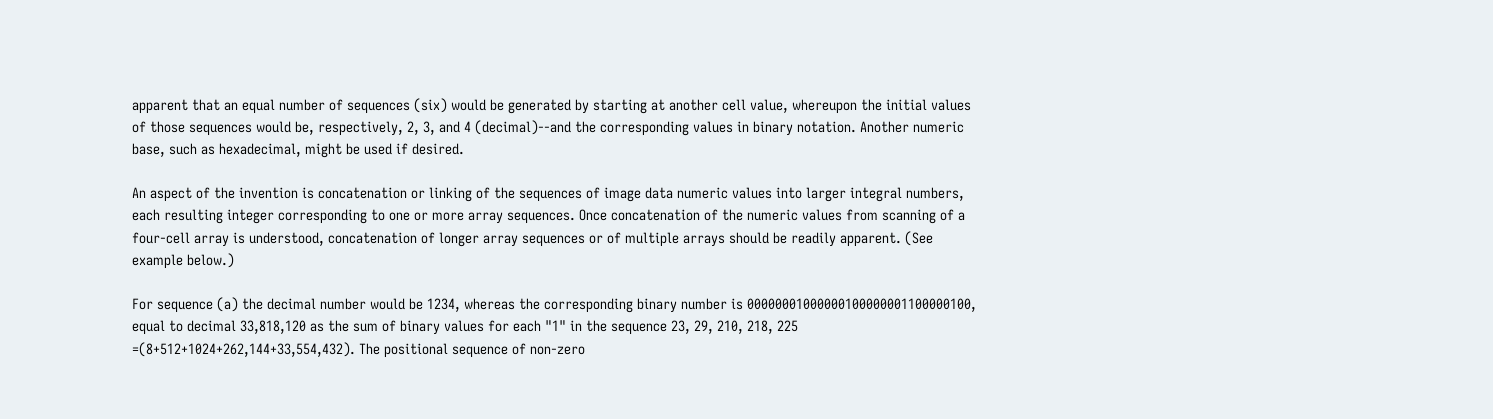apparent that an equal number of sequences (six) would be generated by starting at another cell value, whereupon the initial values of those sequences would be, respectively, 2, 3, and 4 (decimal)--and the corresponding values in binary notation. Another numeric base, such as hexadecimal, might be used if desired.

An aspect of the invention is concatenation or linking of the sequences of image data numeric values into larger integral numbers, each resulting integer corresponding to one or more array sequences. Once concatenation of the numeric values from scanning of a four-cell array is understood, concatenation of longer array sequences or of multiple arrays should be readily apparent. (See example below.)

For sequence (a) the decimal number would be 1234, whereas the corresponding binary number is 00000001000000100000001100000100, equal to decimal 33,818,120 as the sum of binary values for each "1" in the sequence 23, 29, 210, 218, 225 =(8+512+1024+262,144+33,554,432). The positional sequence of non-zero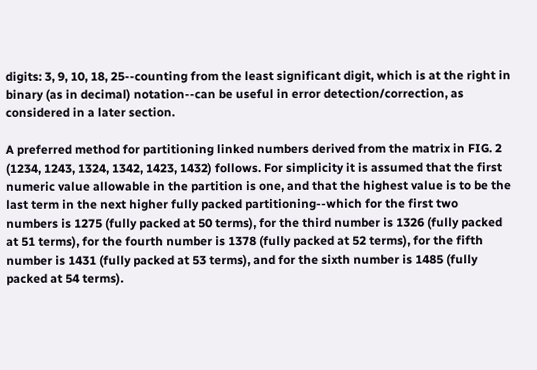digits: 3, 9, 10, 18, 25--counting from the least significant digit, which is at the right in binary (as in decimal) notation--can be useful in error detection/correction, as considered in a later section.

A preferred method for partitioning linked numbers derived from the matrix in FIG. 2 (1234, 1243, 1324, 1342, 1423, 1432) follows. For simplicity it is assumed that the first numeric value allowable in the partition is one, and that the highest value is to be the last term in the next higher fully packed partitioning--which for the first two numbers is 1275 (fully packed at 50 terms), for the third number is 1326 (fully packed at 51 terms), for the fourth number is 1378 (fully packed at 52 terms), for the fifth number is 1431 (fully packed at 53 terms), and for the sixth number is 1485 (fully packed at 54 terms).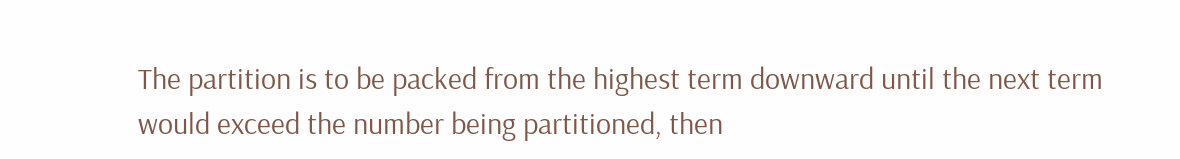The partition is to be packed from the highest term downward until the next term would exceed the number being partitioned, then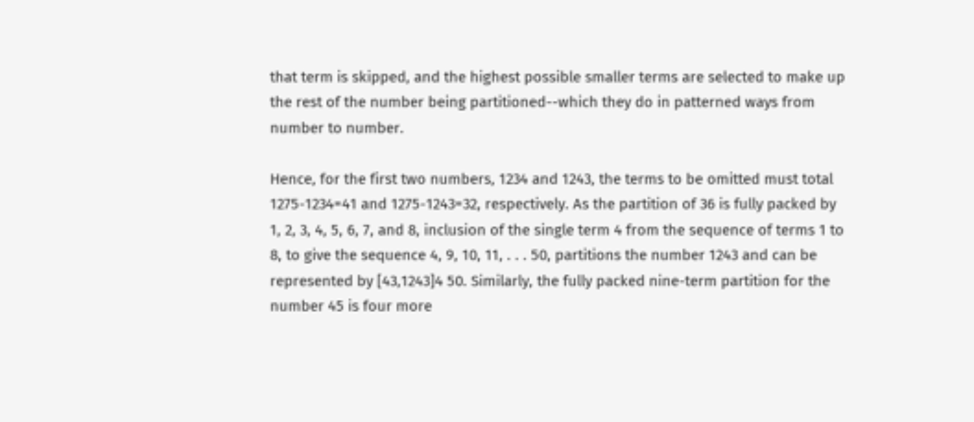that term is skipped, and the highest possible smaller terms are selected to make up the rest of the number being partitioned--which they do in patterned ways from number to number.

Hence, for the first two numbers, 1234 and 1243, the terms to be omitted must total 1275-1234=41 and 1275-1243=32, respectively. As the partition of 36 is fully packed by 1, 2, 3, 4, 5, 6, 7, and 8, inclusion of the single term 4 from the sequence of terms 1 to 8, to give the sequence 4, 9, 10, 11, . . . 50, partitions the number 1243 and can be represented by [43,1243]4 50. Similarly, the fully packed nine-term partition for the number 45 is four more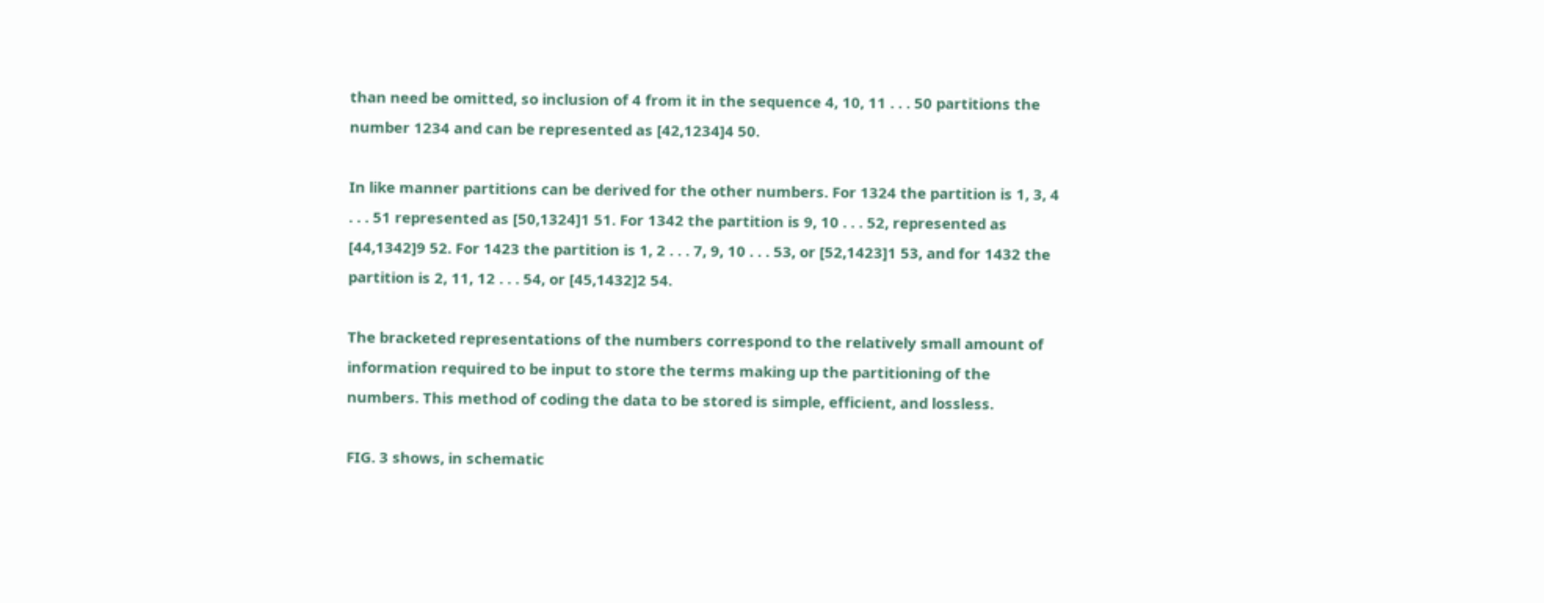than need be omitted, so inclusion of 4 from it in the sequence 4, 10, 11 . . . 50 partitions the number 1234 and can be represented as [42,1234]4 50.

In like manner partitions can be derived for the other numbers. For 1324 the partition is 1, 3, 4 . . . 51 represented as [50,1324]1 51. For 1342 the partition is 9, 10 . . . 52, represented as [44,1342]9 52. For 1423 the partition is 1, 2 . . . 7, 9, 10 . . . 53, or [52,1423]1 53, and for 1432 the partition is 2, 11, 12 . . . 54, or [45,1432]2 54.

The bracketed representations of the numbers correspond to the relatively small amount of information required to be input to store the terms making up the partitioning of the numbers. This method of coding the data to be stored is simple, efficient, and lossless.

FIG. 3 shows, in schematic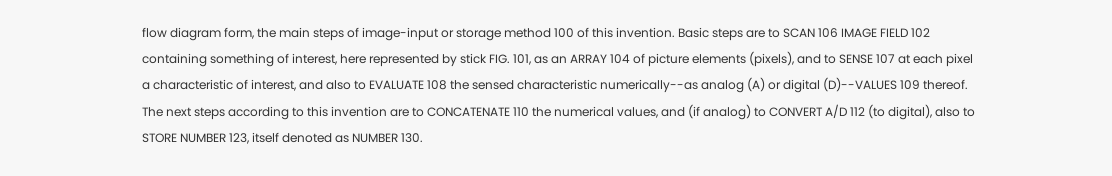flow diagram form, the main steps of image-input or storage method 100 of this invention. Basic steps are to SCAN 106 IMAGE FIELD 102 containing something of interest, here represented by stick FIG. 101, as an ARRAY 104 of picture elements (pixels), and to SENSE 107 at each pixel a characteristic of interest, and also to EVALUATE 108 the sensed characteristic numerically--as analog (A) or digital (D)--VALUES 109 thereof. The next steps according to this invention are to CONCATENATE 110 the numerical values, and (if analog) to CONVERT A/D 112 (to digital), also to STORE NUMBER 123, itself denoted as NUMBER 130.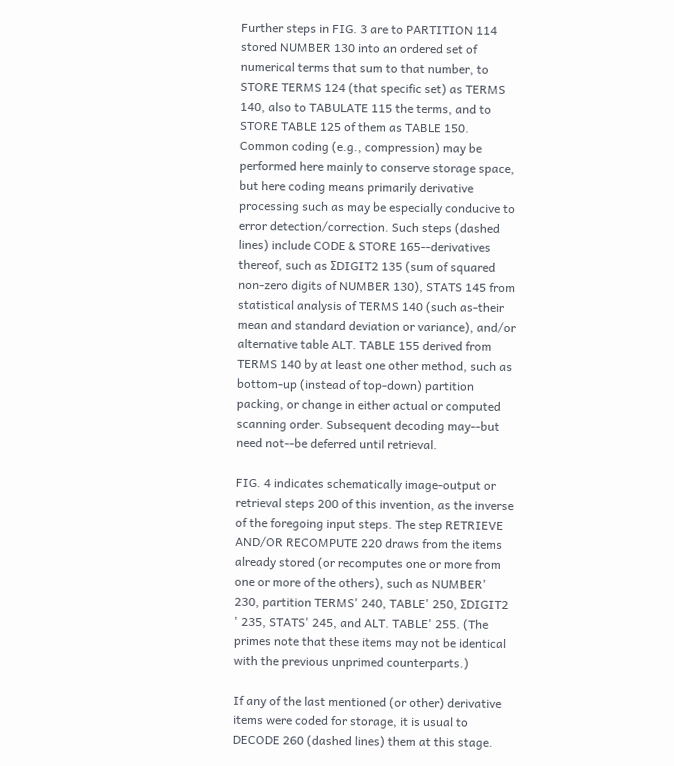Further steps in FIG. 3 are to PARTITION 114 stored NUMBER 130 into an ordered set of numerical terms that sum to that number, to STORE TERMS 124 (that specific set) as TERMS 140, also to TABULATE 115 the terms, and to STORE TABLE 125 of them as TABLE 150. Common coding (e.g., compression) may be performed here mainly to conserve storage space, but here coding means primarily derivative processing such as may be especially conducive to error detection/correction. Such steps (dashed lines) include CODE & STORE 165--derivatives thereof, such as ΣDIGIT2 135 (sum of squared non-zero digits of NUMBER 130), STATS 145 from statistical analysis of TERMS 140 (such as-their mean and standard deviation or variance), and/or alternative table ALT. TABLE 155 derived from TERMS 140 by at least one other method, such as bottom-up (instead of top-down) partition packing, or change in either actual or computed scanning order. Subsequent decoding may--but need not--be deferred until retrieval.

FIG. 4 indicates schematically image-output or retrieval steps 200 of this invention, as the inverse of the foregoing input steps. The step RETRIEVE AND/OR RECOMPUTE 220 draws from the items already stored (or recomputes one or more from one or more of the others), such as NUMBER' 230, partition TERMS' 240, TABLE' 250, ΣDIGIT2 ' 235, STATS' 245, and ALT. TABLE' 255. (The primes note that these items may not be identical with the previous unprimed counterparts.)

If any of the last mentioned (or other) derivative items were coded for storage, it is usual to DECODE 260 (dashed lines) them at this stage.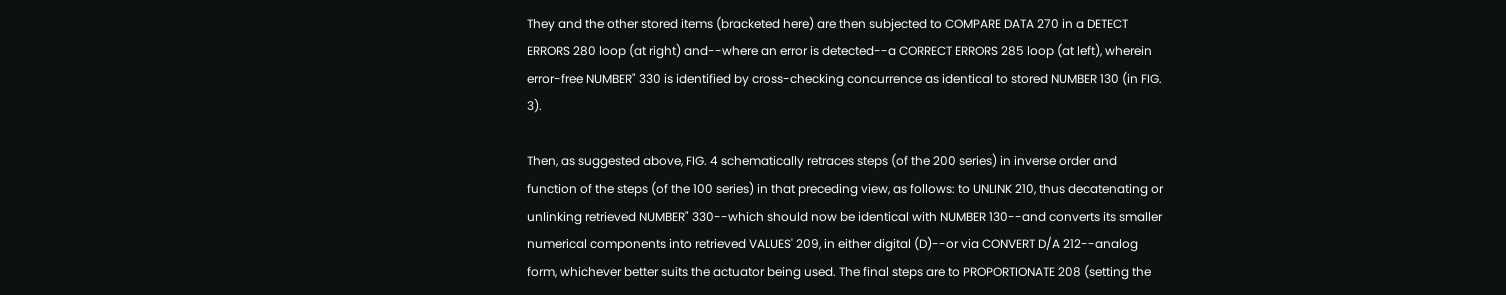They and the other stored items (bracketed here) are then subjected to COMPARE DATA 270 in a DETECT ERRORS 280 loop (at right) and--where an error is detected--a CORRECT ERRORS 285 loop (at left), wherein error-free NUMBER" 330 is identified by cross-checking concurrence as identical to stored NUMBER 130 (in FIG. 3).

Then, as suggested above, FIG. 4 schematically retraces steps (of the 200 series) in inverse order and function of the steps (of the 100 series) in that preceding view, as follows: to UNLINK 210, thus decatenating or unlinking retrieved NUMBER" 330--which should now be identical with NUMBER 130--and converts its smaller numerical components into retrieved VALUES' 209, in either digital (D)--or via CONVERT D/A 212--analog form, whichever better suits the actuator being used. The final steps are to PROPORTIONATE 208 (setting the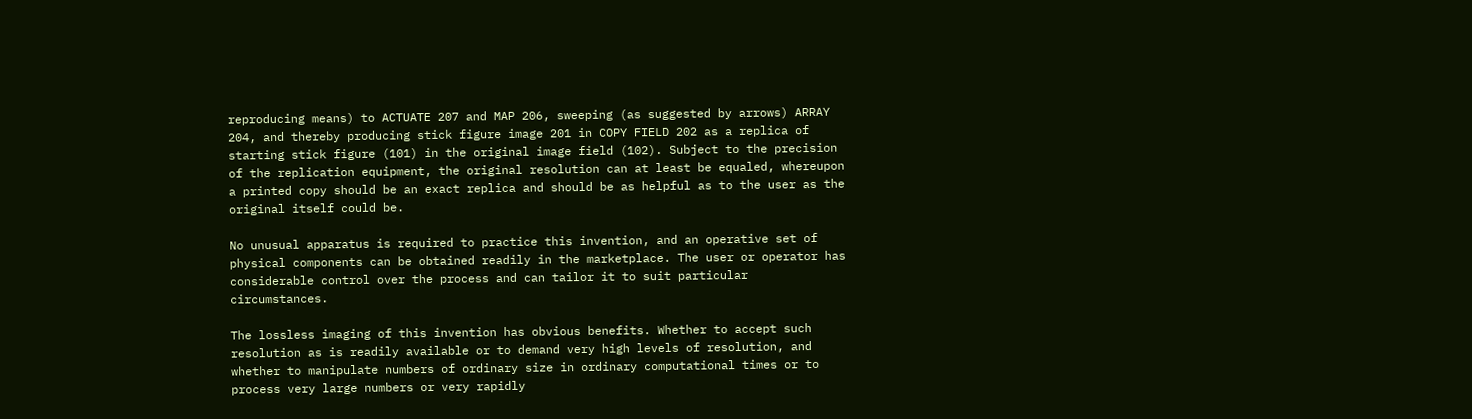reproducing means) to ACTUATE 207 and MAP 206, sweeping (as suggested by arrows) ARRAY 204, and thereby producing stick figure image 201 in COPY FIELD 202 as a replica of starting stick figure (101) in the original image field (102). Subject to the precision of the replication equipment, the original resolution can at least be equaled, whereupon a printed copy should be an exact replica and should be as helpful as to the user as the original itself could be.

No unusual apparatus is required to practice this invention, and an operative set of physical components can be obtained readily in the marketplace. The user or operator has considerable control over the process and can tailor it to suit particular circumstances.

The lossless imaging of this invention has obvious benefits. Whether to accept such resolution as is readily available or to demand very high levels of resolution, and whether to manipulate numbers of ordinary size in ordinary computational times or to process very large numbers or very rapidly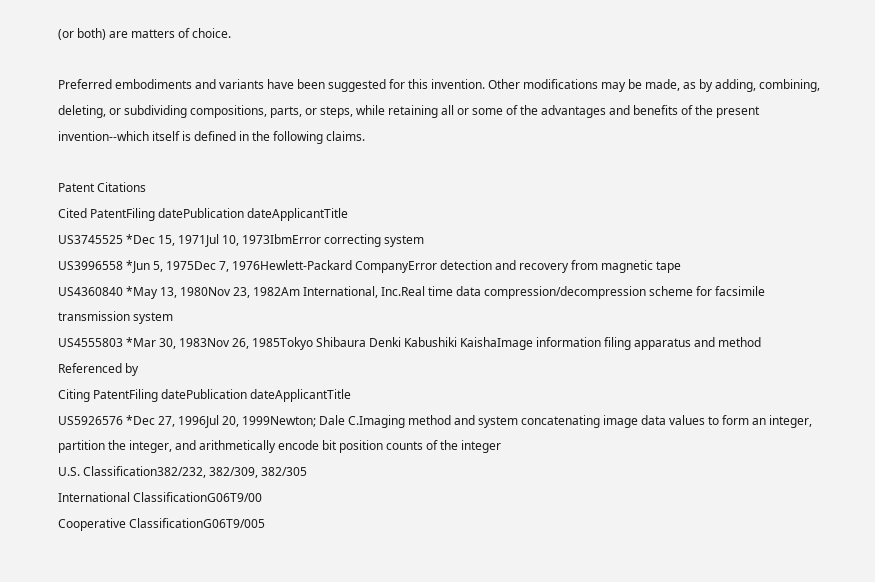(or both) are matters of choice.

Preferred embodiments and variants have been suggested for this invention. Other modifications may be made, as by adding, combining, deleting, or subdividing compositions, parts, or steps, while retaining all or some of the advantages and benefits of the present invention--which itself is defined in the following claims.

Patent Citations
Cited PatentFiling datePublication dateApplicantTitle
US3745525 *Dec 15, 1971Jul 10, 1973IbmError correcting system
US3996558 *Jun 5, 1975Dec 7, 1976Hewlett-Packard CompanyError detection and recovery from magnetic tape
US4360840 *May 13, 1980Nov 23, 1982Am International, Inc.Real time data compression/decompression scheme for facsimile transmission system
US4555803 *Mar 30, 1983Nov 26, 1985Tokyo Shibaura Denki Kabushiki KaishaImage information filing apparatus and method
Referenced by
Citing PatentFiling datePublication dateApplicantTitle
US5926576 *Dec 27, 1996Jul 20, 1999Newton; Dale C.Imaging method and system concatenating image data values to form an integer, partition the integer, and arithmetically encode bit position counts of the integer
U.S. Classification382/232, 382/309, 382/305
International ClassificationG06T9/00
Cooperative ClassificationG06T9/005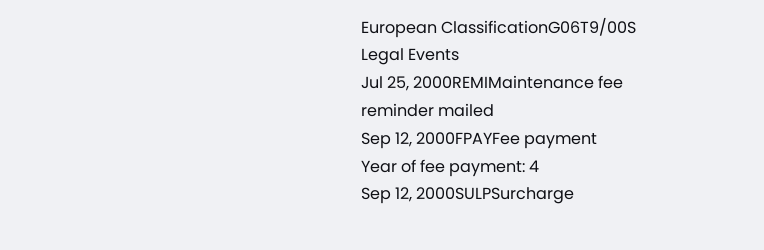European ClassificationG06T9/00S
Legal Events
Jul 25, 2000REMIMaintenance fee reminder mailed
Sep 12, 2000FPAYFee payment
Year of fee payment: 4
Sep 12, 2000SULPSurcharge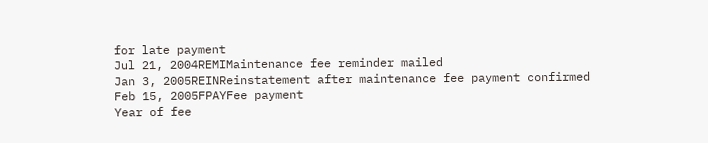for late payment
Jul 21, 2004REMIMaintenance fee reminder mailed
Jan 3, 2005REINReinstatement after maintenance fee payment confirmed
Feb 15, 2005FPAYFee payment
Year of fee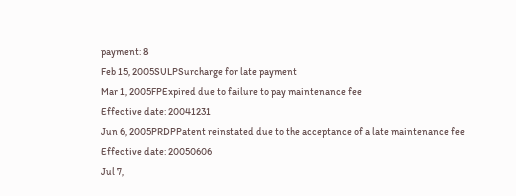payment: 8
Feb 15, 2005SULPSurcharge for late payment
Mar 1, 2005FPExpired due to failure to pay maintenance fee
Effective date: 20041231
Jun 6, 2005PRDPPatent reinstated due to the acceptance of a late maintenance fee
Effective date: 20050606
Jul 7,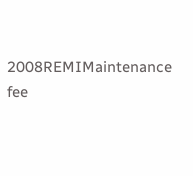2008REMIMaintenance fee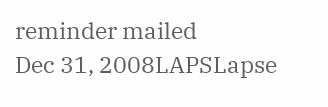reminder mailed
Dec 31, 2008LAPSLapse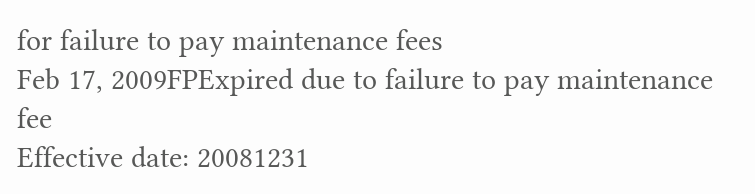for failure to pay maintenance fees
Feb 17, 2009FPExpired due to failure to pay maintenance fee
Effective date: 20081231